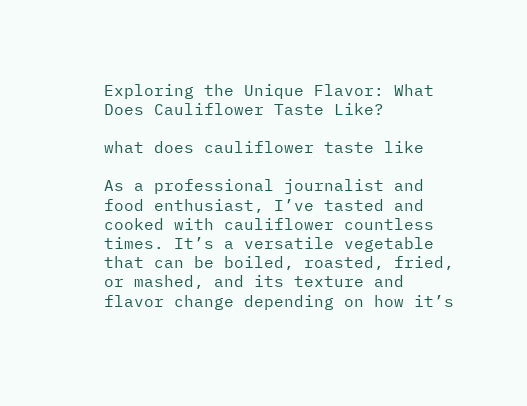Exploring the Unique Flavor: What Does Cauliflower Taste Like?

what does cauliflower taste like

As a professional journalist and food enthusiast, I’ve tasted and cooked with cauliflower countless times. It’s a versatile vegetable that can be boiled, roasted, fried, or mashed, and its texture and flavor change depending on how it’s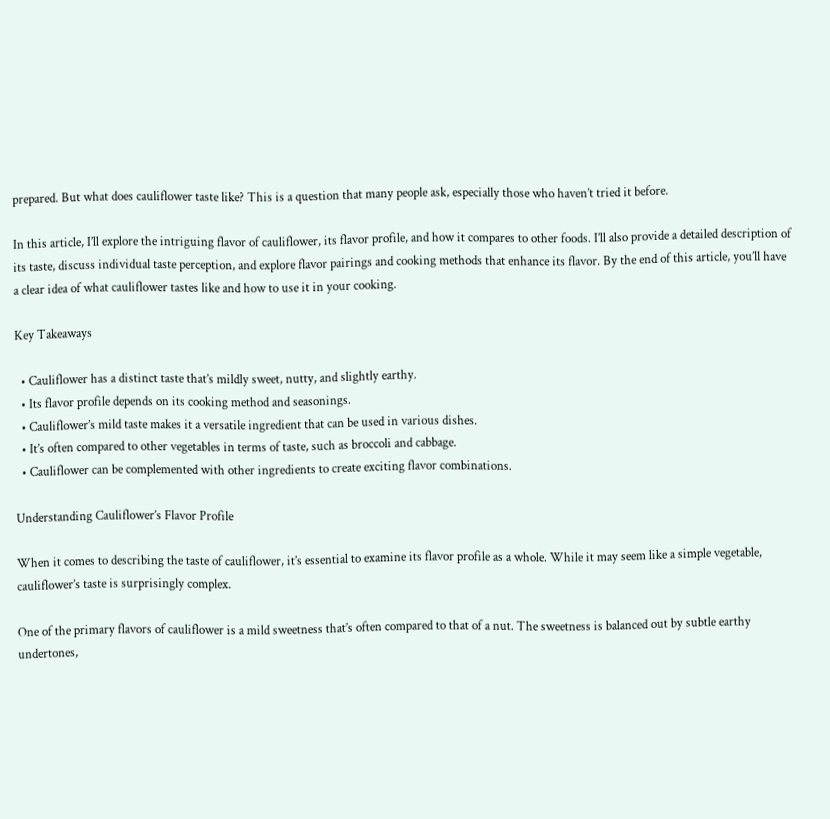prepared. But what does cauliflower taste like? This is a question that many people ask, especially those who haven’t tried it before.

In this article, I’ll explore the intriguing flavor of cauliflower, its flavor profile, and how it compares to other foods. I’ll also provide a detailed description of its taste, discuss individual taste perception, and explore flavor pairings and cooking methods that enhance its flavor. By the end of this article, you’ll have a clear idea of what cauliflower tastes like and how to use it in your cooking.

Key Takeaways

  • Cauliflower has a distinct taste that’s mildly sweet, nutty, and slightly earthy.
  • Its flavor profile depends on its cooking method and seasonings.
  • Cauliflower’s mild taste makes it a versatile ingredient that can be used in various dishes.
  • It’s often compared to other vegetables in terms of taste, such as broccoli and cabbage.
  • Cauliflower can be complemented with other ingredients to create exciting flavor combinations.

Understanding Cauliflower’s Flavor Profile

When it comes to describing the taste of cauliflower, it’s essential to examine its flavor profile as a whole. While it may seem like a simple vegetable, cauliflower’s taste is surprisingly complex.

One of the primary flavors of cauliflower is a mild sweetness that’s often compared to that of a nut. The sweetness is balanced out by subtle earthy undertones,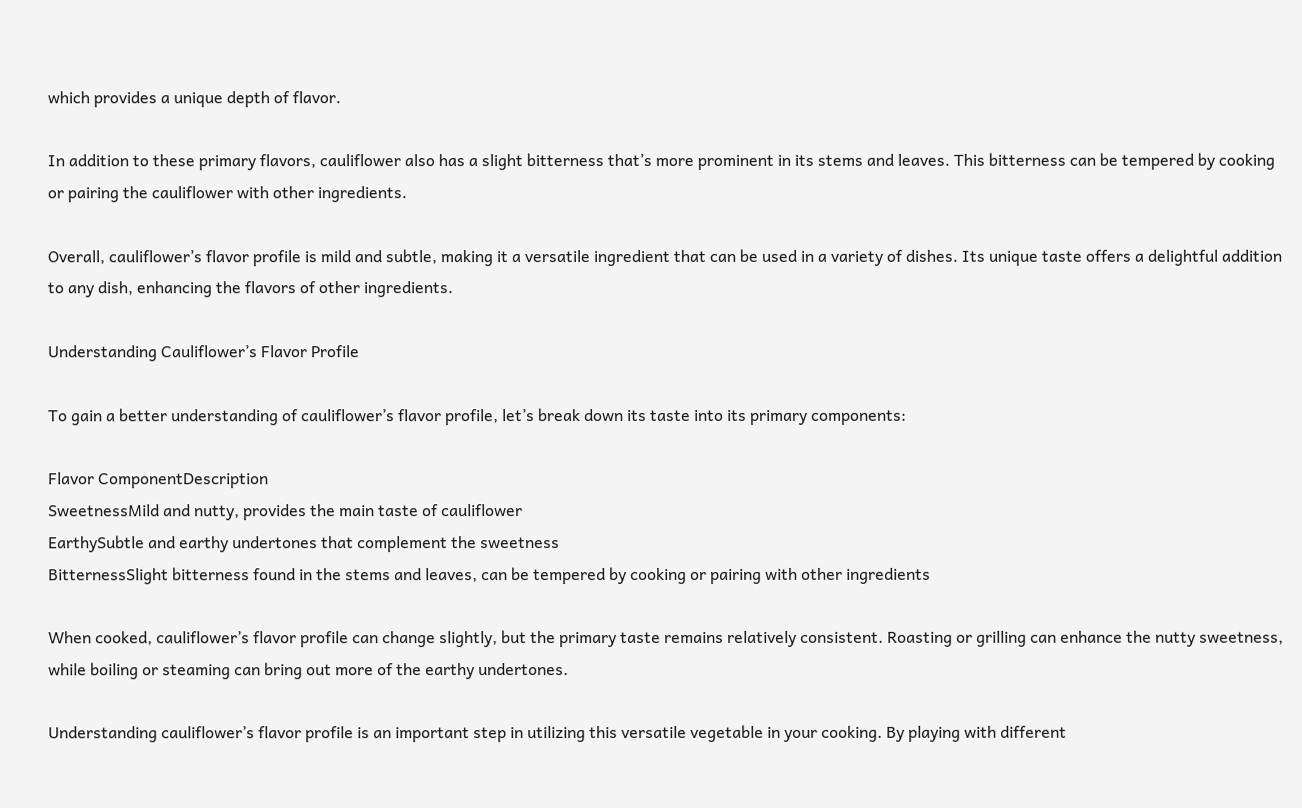which provides a unique depth of flavor.

In addition to these primary flavors, cauliflower also has a slight bitterness that’s more prominent in its stems and leaves. This bitterness can be tempered by cooking or pairing the cauliflower with other ingredients.

Overall, cauliflower’s flavor profile is mild and subtle, making it a versatile ingredient that can be used in a variety of dishes. Its unique taste offers a delightful addition to any dish, enhancing the flavors of other ingredients.

Understanding Cauliflower’s Flavor Profile

To gain a better understanding of cauliflower’s flavor profile, let’s break down its taste into its primary components:

Flavor ComponentDescription
SweetnessMild and nutty, provides the main taste of cauliflower
EarthySubtle and earthy undertones that complement the sweetness
BitternessSlight bitterness found in the stems and leaves, can be tempered by cooking or pairing with other ingredients

When cooked, cauliflower’s flavor profile can change slightly, but the primary taste remains relatively consistent. Roasting or grilling can enhance the nutty sweetness, while boiling or steaming can bring out more of the earthy undertones.

Understanding cauliflower’s flavor profile is an important step in utilizing this versatile vegetable in your cooking. By playing with different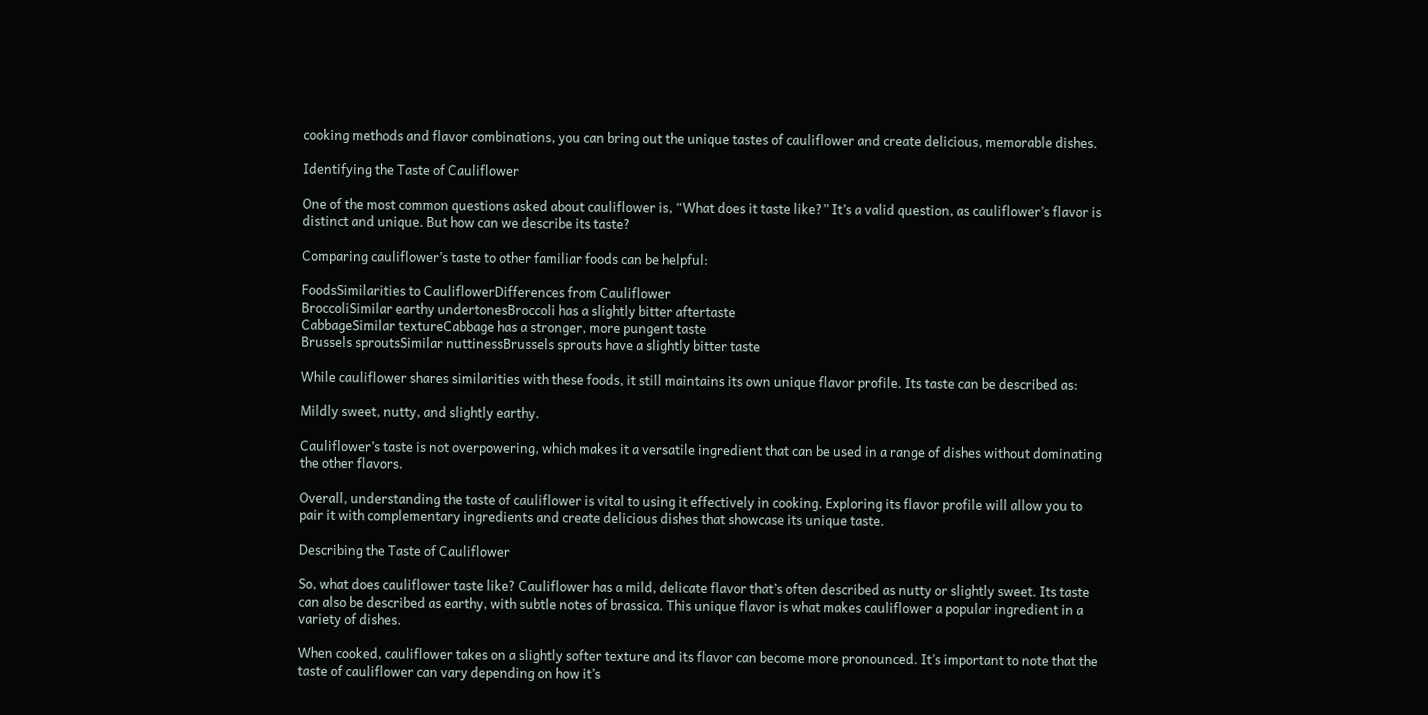cooking methods and flavor combinations, you can bring out the unique tastes of cauliflower and create delicious, memorable dishes.

Identifying the Taste of Cauliflower

One of the most common questions asked about cauliflower is, “What does it taste like?” It’s a valid question, as cauliflower’s flavor is distinct and unique. But how can we describe its taste?

Comparing cauliflower’s taste to other familiar foods can be helpful:

FoodsSimilarities to CauliflowerDifferences from Cauliflower
BroccoliSimilar earthy undertonesBroccoli has a slightly bitter aftertaste
CabbageSimilar textureCabbage has a stronger, more pungent taste
Brussels sproutsSimilar nuttinessBrussels sprouts have a slightly bitter taste

While cauliflower shares similarities with these foods, it still maintains its own unique flavor profile. Its taste can be described as:

Mildly sweet, nutty, and slightly earthy.

Cauliflower’s taste is not overpowering, which makes it a versatile ingredient that can be used in a range of dishes without dominating the other flavors.

Overall, understanding the taste of cauliflower is vital to using it effectively in cooking. Exploring its flavor profile will allow you to pair it with complementary ingredients and create delicious dishes that showcase its unique taste.

Describing the Taste of Cauliflower

So, what does cauliflower taste like? Cauliflower has a mild, delicate flavor that’s often described as nutty or slightly sweet. Its taste can also be described as earthy, with subtle notes of brassica. This unique flavor is what makes cauliflower a popular ingredient in a variety of dishes.

When cooked, cauliflower takes on a slightly softer texture and its flavor can become more pronounced. It’s important to note that the taste of cauliflower can vary depending on how it’s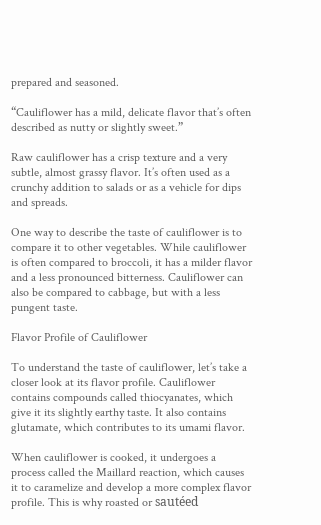prepared and seasoned.

“Cauliflower has a mild, delicate flavor that’s often described as nutty or slightly sweet.”

Raw cauliflower has a crisp texture and a very subtle, almost grassy flavor. It’s often used as a crunchy addition to salads or as a vehicle for dips and spreads.

One way to describe the taste of cauliflower is to compare it to other vegetables. While cauliflower is often compared to broccoli, it has a milder flavor and a less pronounced bitterness. Cauliflower can also be compared to cabbage, but with a less pungent taste.

Flavor Profile of Cauliflower

To understand the taste of cauliflower, let’s take a closer look at its flavor profile. Cauliflower contains compounds called thiocyanates, which give it its slightly earthy taste. It also contains glutamate, which contributes to its umami flavor.

When cauliflower is cooked, it undergoes a process called the Maillard reaction, which causes it to caramelize and develop a more complex flavor profile. This is why roasted or sautéed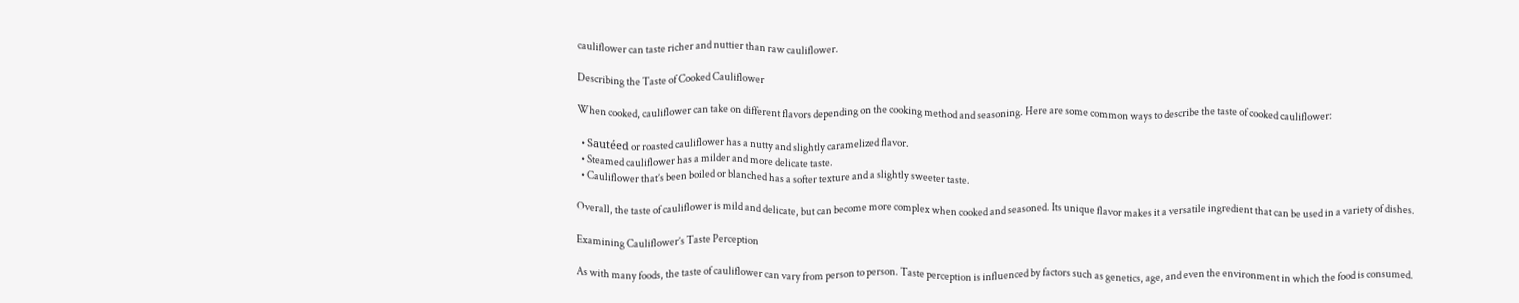cauliflower can taste richer and nuttier than raw cauliflower.

Describing the Taste of Cooked Cauliflower

When cooked, cauliflower can take on different flavors depending on the cooking method and seasoning. Here are some common ways to describe the taste of cooked cauliflower:

  • Sautéed or roasted cauliflower has a nutty and slightly caramelized flavor.
  • Steamed cauliflower has a milder and more delicate taste.
  • Cauliflower that’s been boiled or blanched has a softer texture and a slightly sweeter taste.

Overall, the taste of cauliflower is mild and delicate, but can become more complex when cooked and seasoned. Its unique flavor makes it a versatile ingredient that can be used in a variety of dishes.

Examining Cauliflower’s Taste Perception

As with many foods, the taste of cauliflower can vary from person to person. Taste perception is influenced by factors such as genetics, age, and even the environment in which the food is consumed.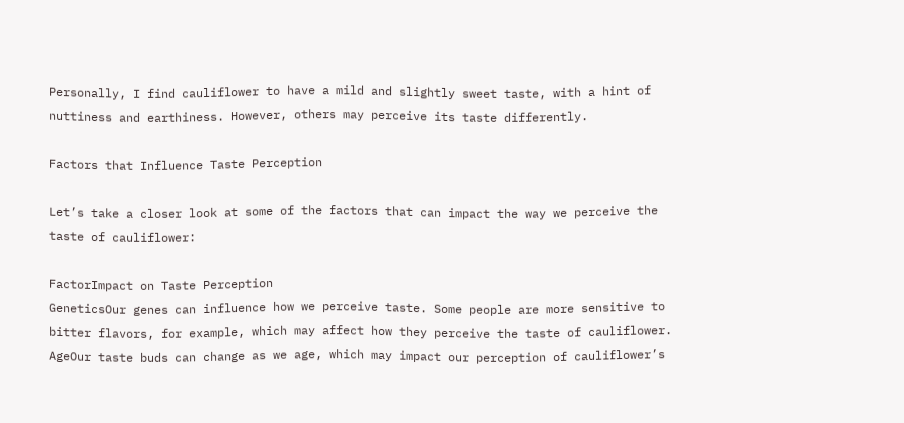Personally, I find cauliflower to have a mild and slightly sweet taste, with a hint of nuttiness and earthiness. However, others may perceive its taste differently.

Factors that Influence Taste Perception

Let’s take a closer look at some of the factors that can impact the way we perceive the taste of cauliflower:

FactorImpact on Taste Perception
GeneticsOur genes can influence how we perceive taste. Some people are more sensitive to bitter flavors, for example, which may affect how they perceive the taste of cauliflower.
AgeOur taste buds can change as we age, which may impact our perception of cauliflower’s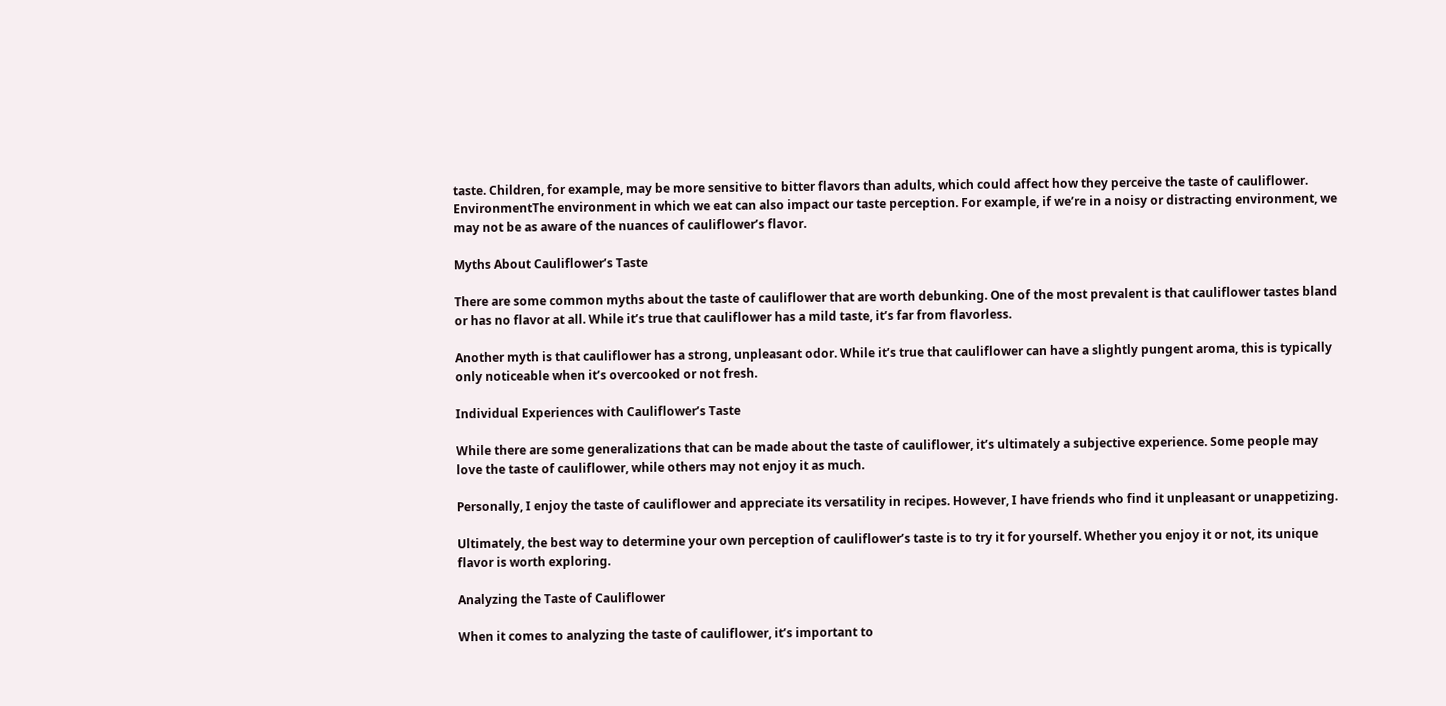taste. Children, for example, may be more sensitive to bitter flavors than adults, which could affect how they perceive the taste of cauliflower.
EnvironmentThe environment in which we eat can also impact our taste perception. For example, if we’re in a noisy or distracting environment, we may not be as aware of the nuances of cauliflower’s flavor.

Myths About Cauliflower’s Taste

There are some common myths about the taste of cauliflower that are worth debunking. One of the most prevalent is that cauliflower tastes bland or has no flavor at all. While it’s true that cauliflower has a mild taste, it’s far from flavorless.

Another myth is that cauliflower has a strong, unpleasant odor. While it’s true that cauliflower can have a slightly pungent aroma, this is typically only noticeable when it’s overcooked or not fresh.

Individual Experiences with Cauliflower’s Taste

While there are some generalizations that can be made about the taste of cauliflower, it’s ultimately a subjective experience. Some people may love the taste of cauliflower, while others may not enjoy it as much.

Personally, I enjoy the taste of cauliflower and appreciate its versatility in recipes. However, I have friends who find it unpleasant or unappetizing.

Ultimately, the best way to determine your own perception of cauliflower’s taste is to try it for yourself. Whether you enjoy it or not, its unique flavor is worth exploring.

Analyzing the Taste of Cauliflower

When it comes to analyzing the taste of cauliflower, it’s important to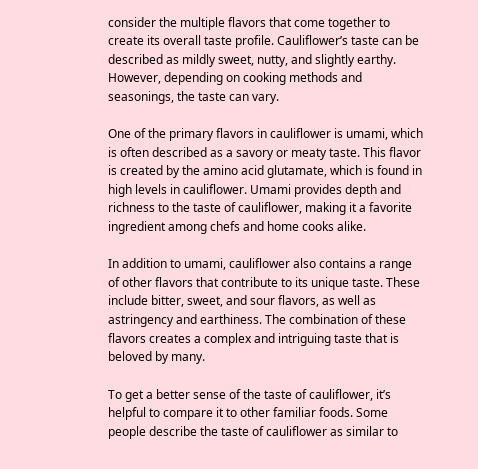consider the multiple flavors that come together to create its overall taste profile. Cauliflower’s taste can be described as mildly sweet, nutty, and slightly earthy. However, depending on cooking methods and seasonings, the taste can vary.

One of the primary flavors in cauliflower is umami, which is often described as a savory or meaty taste. This flavor is created by the amino acid glutamate, which is found in high levels in cauliflower. Umami provides depth and richness to the taste of cauliflower, making it a favorite ingredient among chefs and home cooks alike.

In addition to umami, cauliflower also contains a range of other flavors that contribute to its unique taste. These include bitter, sweet, and sour flavors, as well as astringency and earthiness. The combination of these flavors creates a complex and intriguing taste that is beloved by many.

To get a better sense of the taste of cauliflower, it’s helpful to compare it to other familiar foods. Some people describe the taste of cauliflower as similar to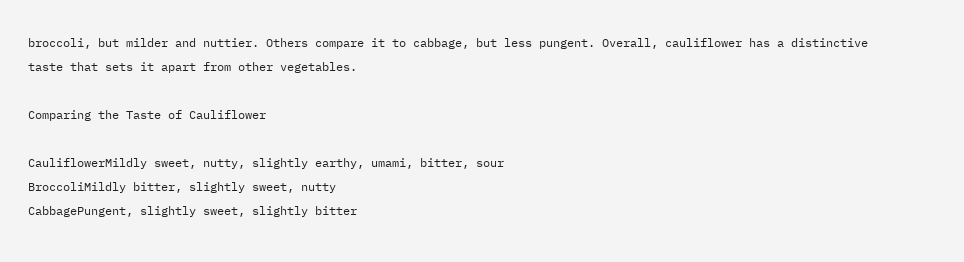broccoli, but milder and nuttier. Others compare it to cabbage, but less pungent. Overall, cauliflower has a distinctive taste that sets it apart from other vegetables.

Comparing the Taste of Cauliflower

CauliflowerMildly sweet, nutty, slightly earthy, umami, bitter, sour
BroccoliMildly bitter, slightly sweet, nutty
CabbagePungent, slightly sweet, slightly bitter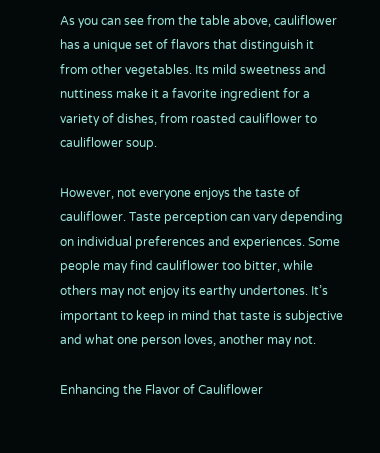As you can see from the table above, cauliflower has a unique set of flavors that distinguish it from other vegetables. Its mild sweetness and nuttiness make it a favorite ingredient for a variety of dishes, from roasted cauliflower to cauliflower soup.

However, not everyone enjoys the taste of cauliflower. Taste perception can vary depending on individual preferences and experiences. Some people may find cauliflower too bitter, while others may not enjoy its earthy undertones. It’s important to keep in mind that taste is subjective and what one person loves, another may not.

Enhancing the Flavor of Cauliflower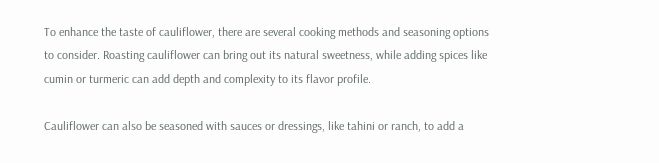To enhance the taste of cauliflower, there are several cooking methods and seasoning options to consider. Roasting cauliflower can bring out its natural sweetness, while adding spices like cumin or turmeric can add depth and complexity to its flavor profile.

Cauliflower can also be seasoned with sauces or dressings, like tahini or ranch, to add a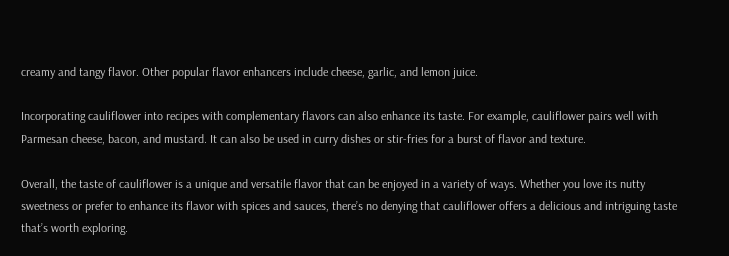creamy and tangy flavor. Other popular flavor enhancers include cheese, garlic, and lemon juice.

Incorporating cauliflower into recipes with complementary flavors can also enhance its taste. For example, cauliflower pairs well with Parmesan cheese, bacon, and mustard. It can also be used in curry dishes or stir-fries for a burst of flavor and texture.

Overall, the taste of cauliflower is a unique and versatile flavor that can be enjoyed in a variety of ways. Whether you love its nutty sweetness or prefer to enhance its flavor with spices and sauces, there’s no denying that cauliflower offers a delicious and intriguing taste that’s worth exploring.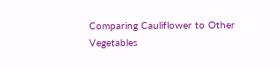Comparing Cauliflower to Other Vegetables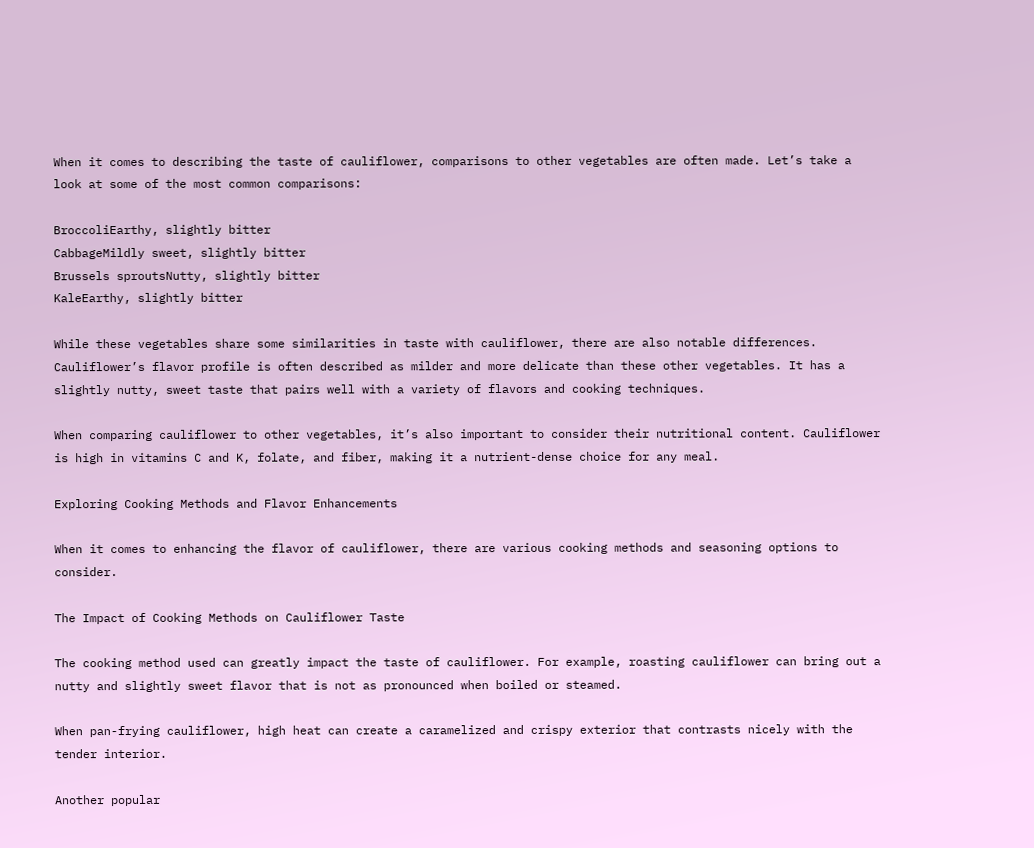When it comes to describing the taste of cauliflower, comparisons to other vegetables are often made. Let’s take a look at some of the most common comparisons:

BroccoliEarthy, slightly bitter
CabbageMildly sweet, slightly bitter
Brussels sproutsNutty, slightly bitter
KaleEarthy, slightly bitter

While these vegetables share some similarities in taste with cauliflower, there are also notable differences. Cauliflower’s flavor profile is often described as milder and more delicate than these other vegetables. It has a slightly nutty, sweet taste that pairs well with a variety of flavors and cooking techniques.

When comparing cauliflower to other vegetables, it’s also important to consider their nutritional content. Cauliflower is high in vitamins C and K, folate, and fiber, making it a nutrient-dense choice for any meal.

Exploring Cooking Methods and Flavor Enhancements

When it comes to enhancing the flavor of cauliflower, there are various cooking methods and seasoning options to consider.

The Impact of Cooking Methods on Cauliflower Taste

The cooking method used can greatly impact the taste of cauliflower. For example, roasting cauliflower can bring out a nutty and slightly sweet flavor that is not as pronounced when boiled or steamed.

When pan-frying cauliflower, high heat can create a caramelized and crispy exterior that contrasts nicely with the tender interior.

Another popular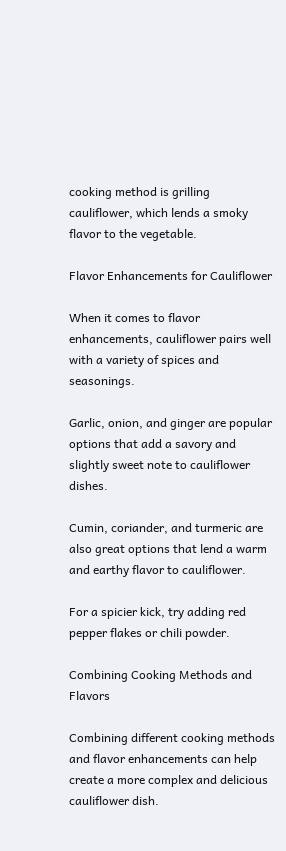cooking method is grilling cauliflower, which lends a smoky flavor to the vegetable.

Flavor Enhancements for Cauliflower

When it comes to flavor enhancements, cauliflower pairs well with a variety of spices and seasonings.

Garlic, onion, and ginger are popular options that add a savory and slightly sweet note to cauliflower dishes.

Cumin, coriander, and turmeric are also great options that lend a warm and earthy flavor to cauliflower.

For a spicier kick, try adding red pepper flakes or chili powder.

Combining Cooking Methods and Flavors

Combining different cooking methods and flavor enhancements can help create a more complex and delicious cauliflower dish.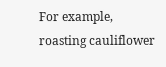For example, roasting cauliflower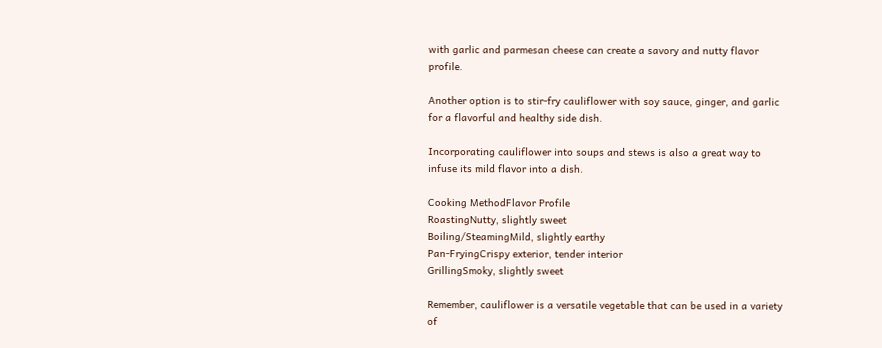with garlic and parmesan cheese can create a savory and nutty flavor profile.

Another option is to stir-fry cauliflower with soy sauce, ginger, and garlic for a flavorful and healthy side dish.

Incorporating cauliflower into soups and stews is also a great way to infuse its mild flavor into a dish.

Cooking MethodFlavor Profile
RoastingNutty, slightly sweet
Boiling/SteamingMild, slightly earthy
Pan-FryingCrispy exterior, tender interior
GrillingSmoky, slightly sweet

Remember, cauliflower is a versatile vegetable that can be used in a variety of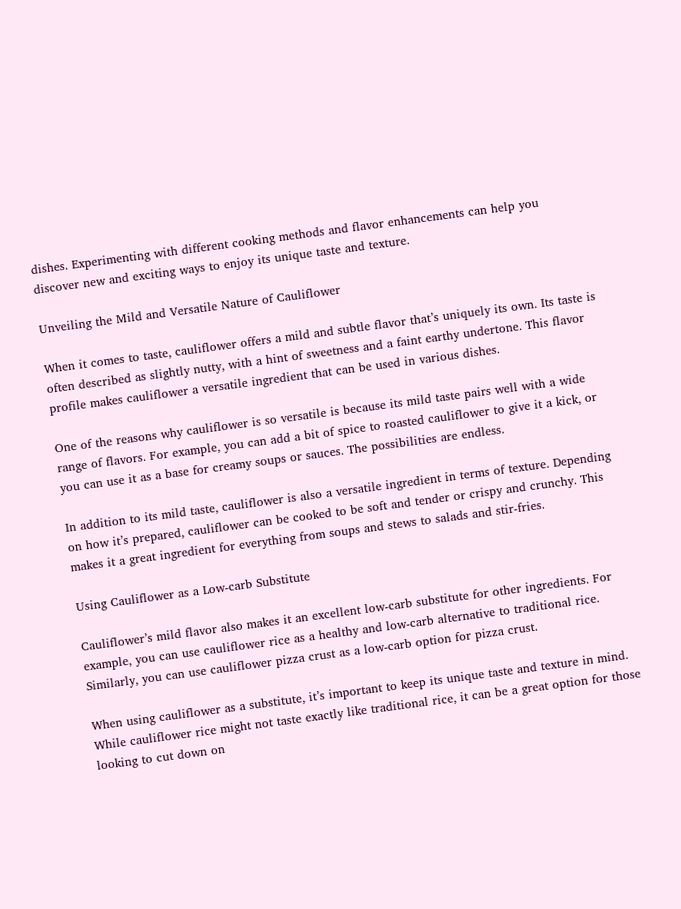dishes. Experimenting with different cooking methods and flavor enhancements can help you discover new and exciting ways to enjoy its unique taste and texture.

Unveiling the Mild and Versatile Nature of Cauliflower

When it comes to taste, cauliflower offers a mild and subtle flavor that’s uniquely its own. Its taste is often described as slightly nutty, with a hint of sweetness and a faint earthy undertone. This flavor profile makes cauliflower a versatile ingredient that can be used in various dishes.

One of the reasons why cauliflower is so versatile is because its mild taste pairs well with a wide range of flavors. For example, you can add a bit of spice to roasted cauliflower to give it a kick, or you can use it as a base for creamy soups or sauces. The possibilities are endless.

In addition to its mild taste, cauliflower is also a versatile ingredient in terms of texture. Depending on how it’s prepared, cauliflower can be cooked to be soft and tender or crispy and crunchy. This makes it a great ingredient for everything from soups and stews to salads and stir-fries.

Using Cauliflower as a Low-carb Substitute

Cauliflower’s mild flavor also makes it an excellent low-carb substitute for other ingredients. For example, you can use cauliflower rice as a healthy and low-carb alternative to traditional rice. Similarly, you can use cauliflower pizza crust as a low-carb option for pizza crust.

When using cauliflower as a substitute, it’s important to keep its unique taste and texture in mind. While cauliflower rice might not taste exactly like traditional rice, it can be a great option for those looking to cut down on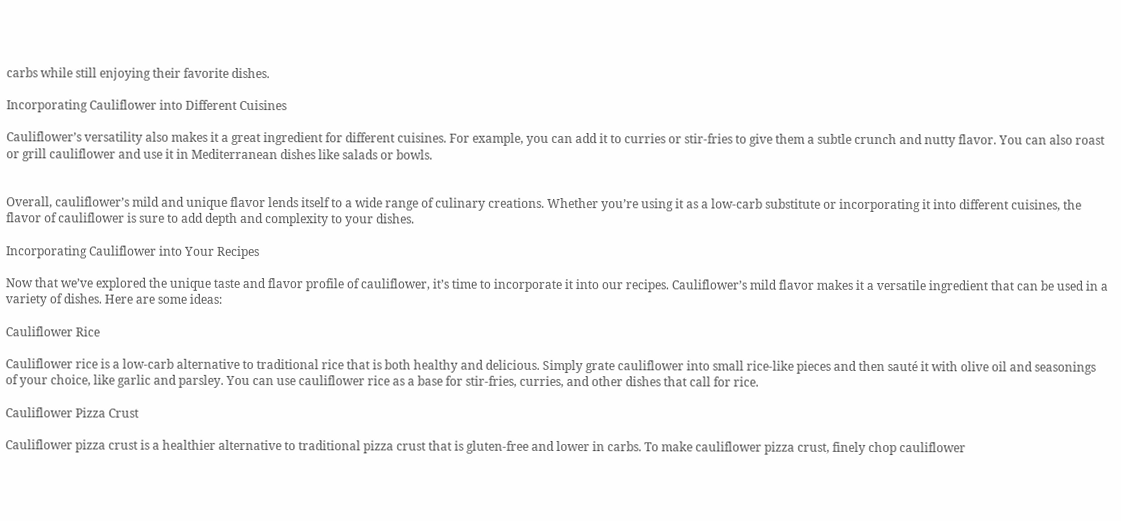carbs while still enjoying their favorite dishes.

Incorporating Cauliflower into Different Cuisines

Cauliflower’s versatility also makes it a great ingredient for different cuisines. For example, you can add it to curries or stir-fries to give them a subtle crunch and nutty flavor. You can also roast or grill cauliflower and use it in Mediterranean dishes like salads or bowls.


Overall, cauliflower’s mild and unique flavor lends itself to a wide range of culinary creations. Whether you’re using it as a low-carb substitute or incorporating it into different cuisines, the flavor of cauliflower is sure to add depth and complexity to your dishes.

Incorporating Cauliflower into Your Recipes

Now that we’ve explored the unique taste and flavor profile of cauliflower, it’s time to incorporate it into our recipes. Cauliflower’s mild flavor makes it a versatile ingredient that can be used in a variety of dishes. Here are some ideas:

Cauliflower Rice

Cauliflower rice is a low-carb alternative to traditional rice that is both healthy and delicious. Simply grate cauliflower into small rice-like pieces and then sauté it with olive oil and seasonings of your choice, like garlic and parsley. You can use cauliflower rice as a base for stir-fries, curries, and other dishes that call for rice.

Cauliflower Pizza Crust

Cauliflower pizza crust is a healthier alternative to traditional pizza crust that is gluten-free and lower in carbs. To make cauliflower pizza crust, finely chop cauliflower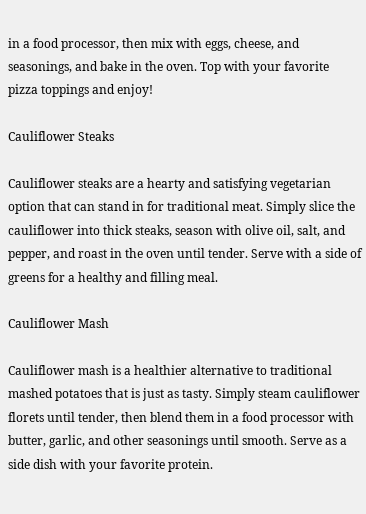in a food processor, then mix with eggs, cheese, and seasonings, and bake in the oven. Top with your favorite pizza toppings and enjoy!

Cauliflower Steaks

Cauliflower steaks are a hearty and satisfying vegetarian option that can stand in for traditional meat. Simply slice the cauliflower into thick steaks, season with olive oil, salt, and pepper, and roast in the oven until tender. Serve with a side of greens for a healthy and filling meal.

Cauliflower Mash

Cauliflower mash is a healthier alternative to traditional mashed potatoes that is just as tasty. Simply steam cauliflower florets until tender, then blend them in a food processor with butter, garlic, and other seasonings until smooth. Serve as a side dish with your favorite protein.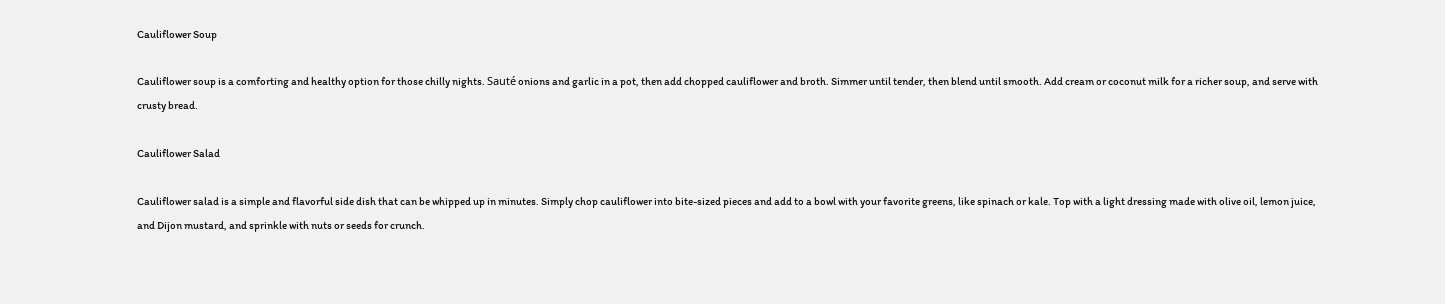Cauliflower Soup

Cauliflower soup is a comforting and healthy option for those chilly nights. Sauté onions and garlic in a pot, then add chopped cauliflower and broth. Simmer until tender, then blend until smooth. Add cream or coconut milk for a richer soup, and serve with crusty bread.

Cauliflower Salad

Cauliflower salad is a simple and flavorful side dish that can be whipped up in minutes. Simply chop cauliflower into bite-sized pieces and add to a bowl with your favorite greens, like spinach or kale. Top with a light dressing made with olive oil, lemon juice, and Dijon mustard, and sprinkle with nuts or seeds for crunch.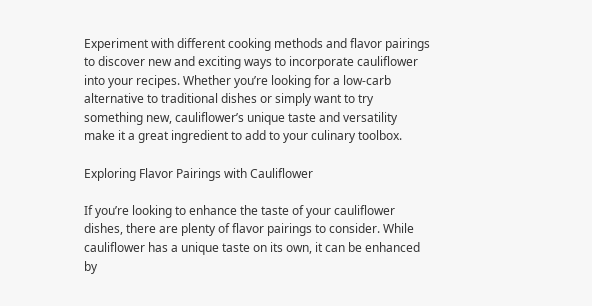Experiment with different cooking methods and flavor pairings to discover new and exciting ways to incorporate cauliflower into your recipes. Whether you’re looking for a low-carb alternative to traditional dishes or simply want to try something new, cauliflower’s unique taste and versatility make it a great ingredient to add to your culinary toolbox.

Exploring Flavor Pairings with Cauliflower

If you’re looking to enhance the taste of your cauliflower dishes, there are plenty of flavor pairings to consider. While cauliflower has a unique taste on its own, it can be enhanced by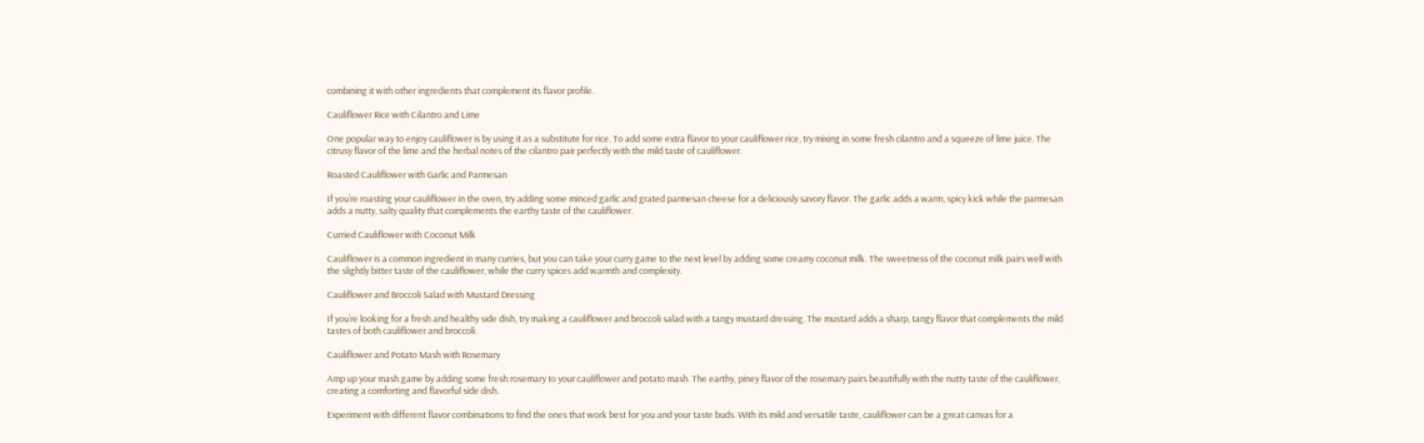combining it with other ingredients that complement its flavor profile.

Cauliflower Rice with Cilantro and Lime

One popular way to enjoy cauliflower is by using it as a substitute for rice. To add some extra flavor to your cauliflower rice, try mixing in some fresh cilantro and a squeeze of lime juice. The citrusy flavor of the lime and the herbal notes of the cilantro pair perfectly with the mild taste of cauliflower.

Roasted Cauliflower with Garlic and Parmesan

If you’re roasting your cauliflower in the oven, try adding some minced garlic and grated parmesan cheese for a deliciously savory flavor. The garlic adds a warm, spicy kick while the parmesan adds a nutty, salty quality that complements the earthy taste of the cauliflower.

Curried Cauliflower with Coconut Milk

Cauliflower is a common ingredient in many curries, but you can take your curry game to the next level by adding some creamy coconut milk. The sweetness of the coconut milk pairs well with the slightly bitter taste of the cauliflower, while the curry spices add warmth and complexity.

Cauliflower and Broccoli Salad with Mustard Dressing

If you’re looking for a fresh and healthy side dish, try making a cauliflower and broccoli salad with a tangy mustard dressing. The mustard adds a sharp, tangy flavor that complements the mild tastes of both cauliflower and broccoli.

Cauliflower and Potato Mash with Rosemary

Amp up your mash game by adding some fresh rosemary to your cauliflower and potato mash. The earthy, piney flavor of the rosemary pairs beautifully with the nutty taste of the cauliflower, creating a comforting and flavorful side dish.

Experiment with different flavor combinations to find the ones that work best for you and your taste buds. With its mild and versatile taste, cauliflower can be a great canvas for a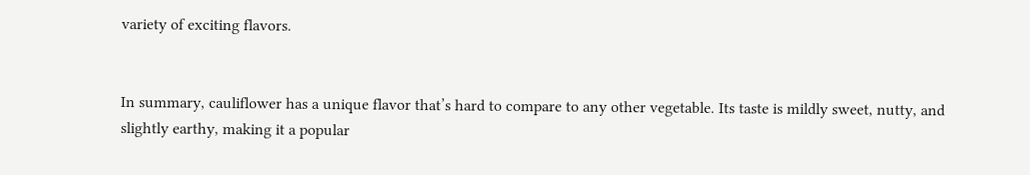variety of exciting flavors.


In summary, cauliflower has a unique flavor that’s hard to compare to any other vegetable. Its taste is mildly sweet, nutty, and slightly earthy, making it a popular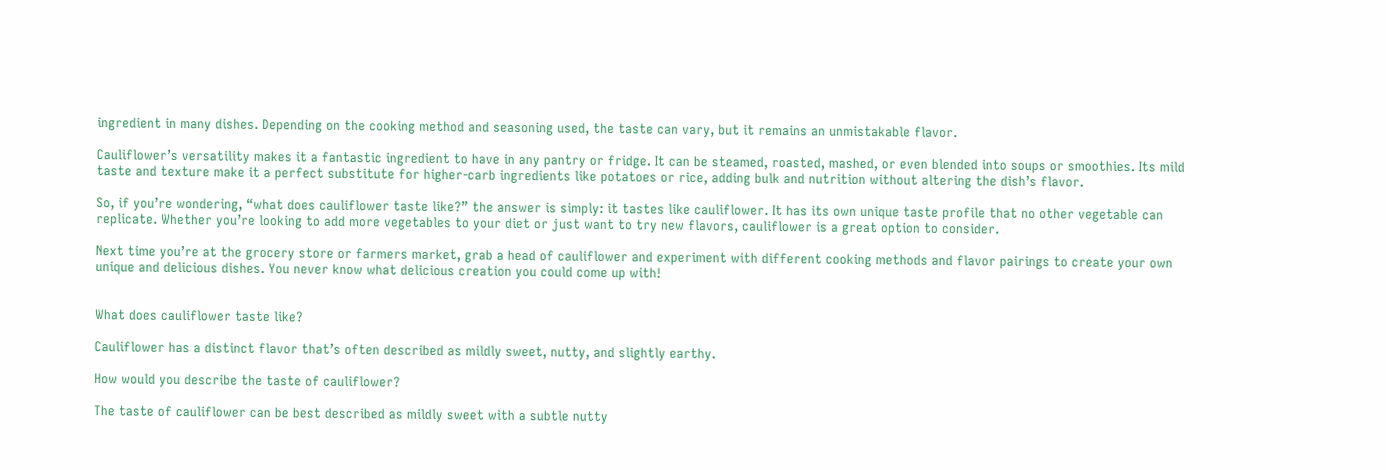ingredient in many dishes. Depending on the cooking method and seasoning used, the taste can vary, but it remains an unmistakable flavor.

Cauliflower’s versatility makes it a fantastic ingredient to have in any pantry or fridge. It can be steamed, roasted, mashed, or even blended into soups or smoothies. Its mild taste and texture make it a perfect substitute for higher-carb ingredients like potatoes or rice, adding bulk and nutrition without altering the dish’s flavor.

So, if you’re wondering, “what does cauliflower taste like?” the answer is simply: it tastes like cauliflower. It has its own unique taste profile that no other vegetable can replicate. Whether you’re looking to add more vegetables to your diet or just want to try new flavors, cauliflower is a great option to consider.

Next time you’re at the grocery store or farmers market, grab a head of cauliflower and experiment with different cooking methods and flavor pairings to create your own unique and delicious dishes. You never know what delicious creation you could come up with!


What does cauliflower taste like?

Cauliflower has a distinct flavor that’s often described as mildly sweet, nutty, and slightly earthy.

How would you describe the taste of cauliflower?

The taste of cauliflower can be best described as mildly sweet with a subtle nutty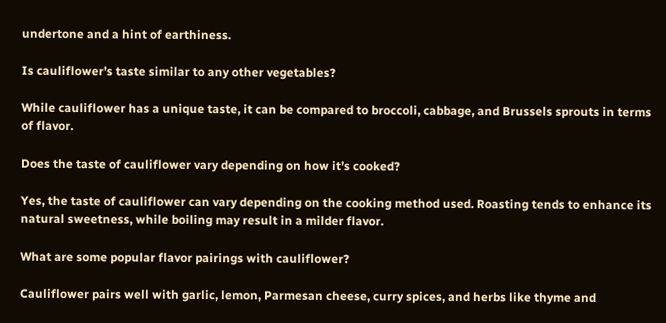undertone and a hint of earthiness.

Is cauliflower’s taste similar to any other vegetables?

While cauliflower has a unique taste, it can be compared to broccoli, cabbage, and Brussels sprouts in terms of flavor.

Does the taste of cauliflower vary depending on how it’s cooked?

Yes, the taste of cauliflower can vary depending on the cooking method used. Roasting tends to enhance its natural sweetness, while boiling may result in a milder flavor.

What are some popular flavor pairings with cauliflower?

Cauliflower pairs well with garlic, lemon, Parmesan cheese, curry spices, and herbs like thyme and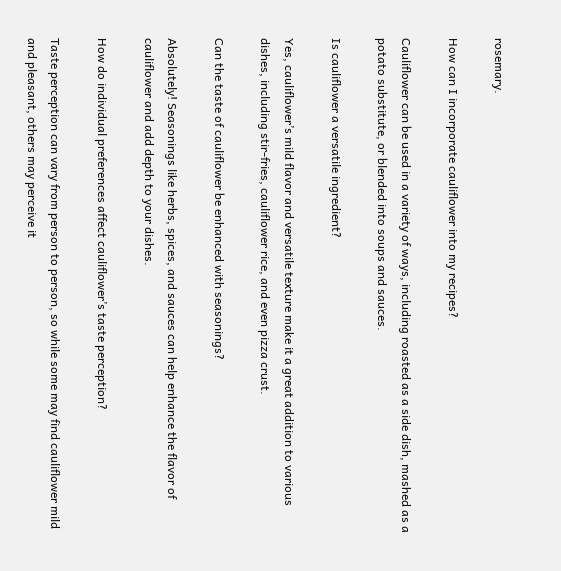rosemary.

How can I incorporate cauliflower into my recipes?

Cauliflower can be used in a variety of ways, including roasted as a side dish, mashed as a potato substitute, or blended into soups and sauces.

Is cauliflower a versatile ingredient?

Yes, cauliflower’s mild flavor and versatile texture make it a great addition to various dishes, including stir-fries, cauliflower rice, and even pizza crust.

Can the taste of cauliflower be enhanced with seasonings?

Absolutely! Seasonings like herbs, spices, and sauces can help enhance the flavor of cauliflower and add depth to your dishes.

How do individual preferences affect cauliflower’s taste perception?

Taste perception can vary from person to person, so while some may find cauliflower mild and pleasant, others may perceive it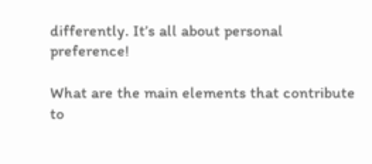differently. It’s all about personal preference!

What are the main elements that contribute to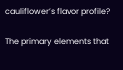cauliflower’s flavor profile?

The primary elements that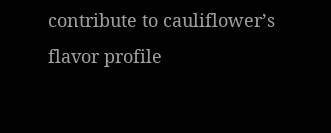contribute to cauliflower’s flavor profile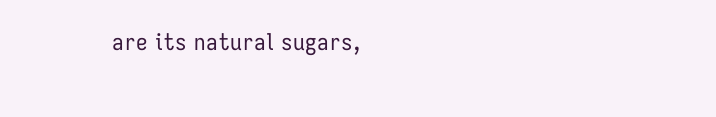are its natural sugars,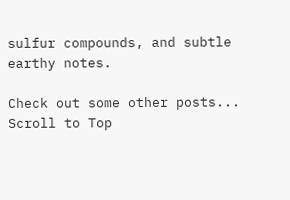sulfur compounds, and subtle earthy notes.

Check out some other posts...
Scroll to Top